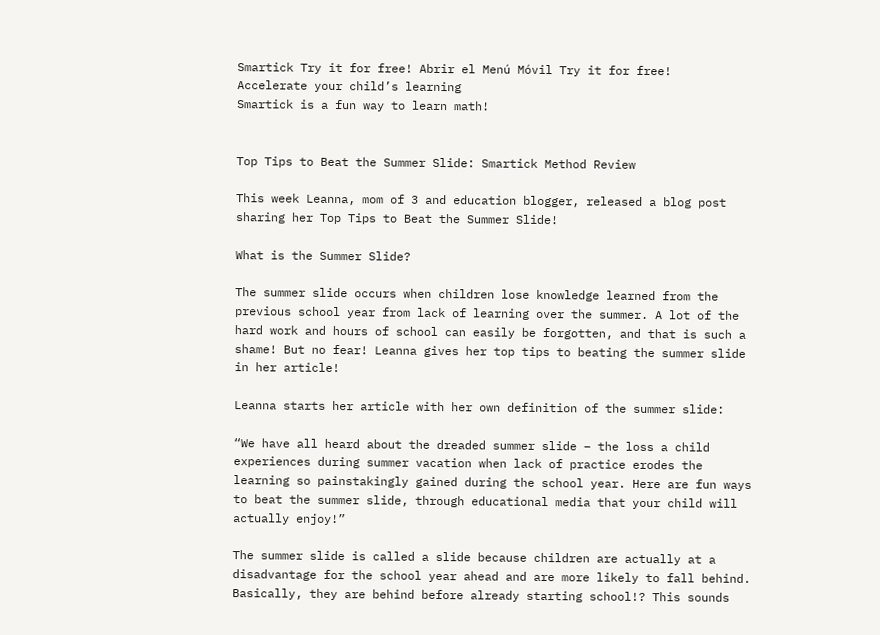Smartick Try it for free! Abrir el Menú Móvil Try it for free!
Accelerate your child’s learning
Smartick is a fun way to learn math!


Top Tips to Beat the Summer Slide: Smartick Method Review

This week Leanna, mom of 3 and education blogger, released a blog post sharing her Top Tips to Beat the Summer Slide!

What is the Summer Slide?

The summer slide occurs when children lose knowledge learned from the previous school year from lack of learning over the summer. A lot of the hard work and hours of school can easily be forgotten, and that is such a shame! But no fear! Leanna gives her top tips to beating the summer slide in her article!

Leanna starts her article with her own definition of the summer slide:

“We have all heard about the dreaded summer slide – the loss a child experiences during summer vacation when lack of practice erodes the learning so painstakingly gained during the school year. Here are fun ways to beat the summer slide, through educational media that your child will actually enjoy!”

The summer slide is called a slide because children are actually at a disadvantage for the school year ahead and are more likely to fall behind. Basically, they are behind before already starting school!? This sounds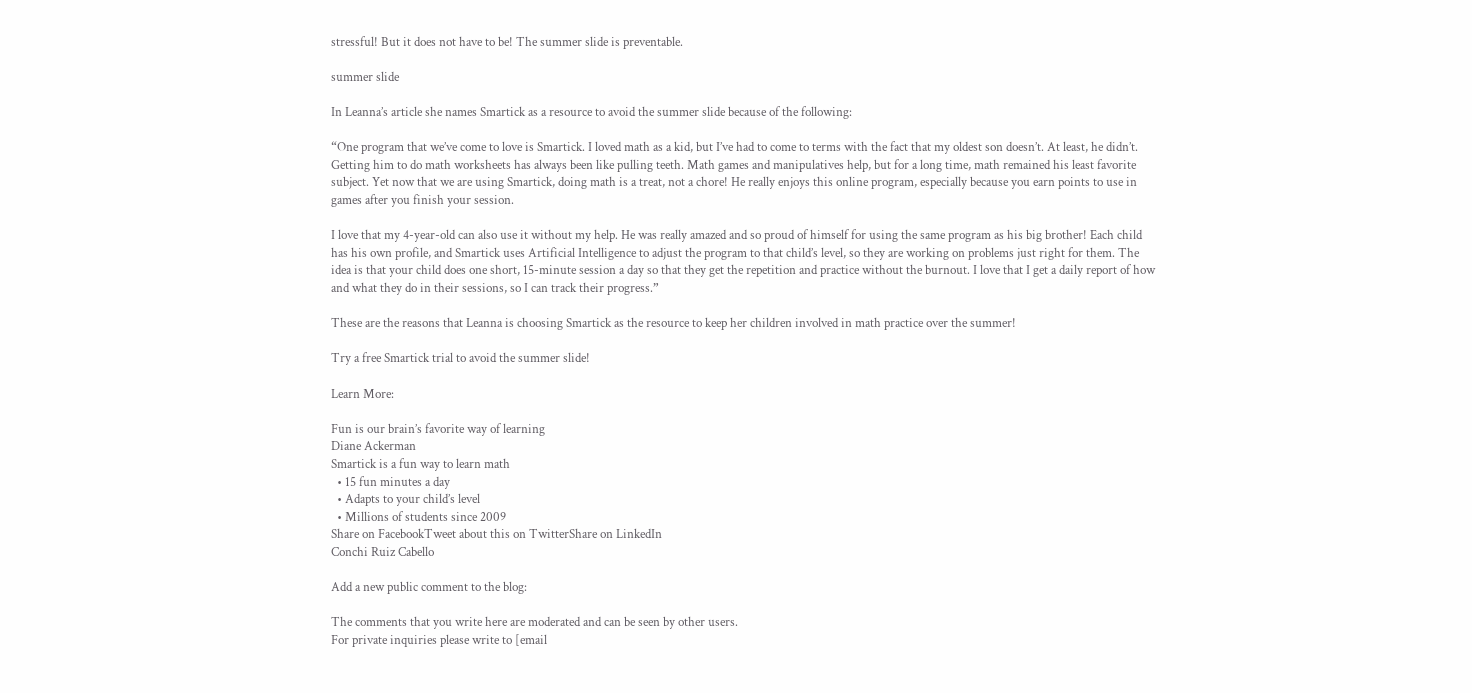stressful! But it does not have to be! The summer slide is preventable.

summer slide

In Leanna’s article she names Smartick as a resource to avoid the summer slide because of the following:

“One program that we’ve come to love is Smartick. I loved math as a kid, but I’ve had to come to terms with the fact that my oldest son doesn’t. At least, he didn’t. Getting him to do math worksheets has always been like pulling teeth. Math games and manipulatives help, but for a long time, math remained his least favorite subject. Yet now that we are using Smartick, doing math is a treat, not a chore! He really enjoys this online program, especially because you earn points to use in games after you finish your session.

I love that my 4-year-old can also use it without my help. He was really amazed and so proud of himself for using the same program as his big brother! Each child has his own profile, and Smartick uses Artificial Intelligence to adjust the program to that child’s level, so they are working on problems just right for them. The idea is that your child does one short, 15-minute session a day so that they get the repetition and practice without the burnout. I love that I get a daily report of how and what they do in their sessions, so I can track their progress.”

These are the reasons that Leanna is choosing Smartick as the resource to keep her children involved in math practice over the summer!

Try a free Smartick trial to avoid the summer slide!

Learn More:

Fun is our brain’s favorite way of learning
Diane Ackerman
Smartick is a fun way to learn math
  • 15 fun minutes a day
  • Adapts to your child’s level
  • Millions of students since 2009
Share on FacebookTweet about this on TwitterShare on LinkedIn
Conchi Ruiz Cabello

Add a new public comment to the blog:

The comments that you write here are moderated and can be seen by other users.
For private inquiries please write to [email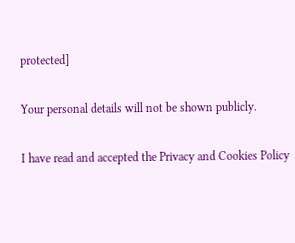protected]

Your personal details will not be shown publicly.

I have read and accepted the Privacy and Cookies Policy